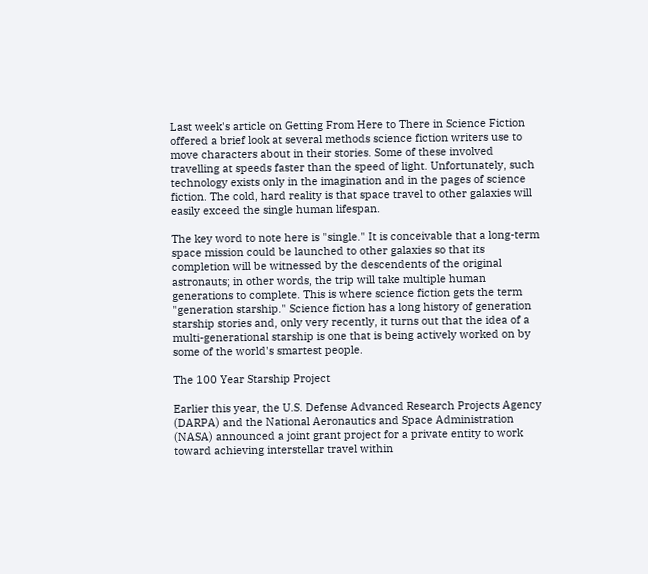Last week's article on Getting From Here to There in Science Fiction offered a brief look at several methods science fiction writers use to move characters about in their stories. Some of these involved travelling at speeds faster than the speed of light. Unfortunately, such technology exists only in the imagination and in the pages of science fiction. The cold, hard reality is that space travel to other galaxies will easily exceed the single human lifespan.

The key word to note here is "single." It is conceivable that a long-term space mission could be launched to other galaxies so that its completion will be witnessed by the descendents of the original astronauts; in other words, the trip will take multiple human generations to complete. This is where science fiction gets the term "generation starship." Science fiction has a long history of generation starship stories and, only very recently, it turns out that the idea of a multi-generational starship is one that is being actively worked on by some of the world's smartest people.

The 100 Year Starship Project

Earlier this year, the U.S. Defense Advanced Research Projects Agency (DARPA) and the National Aeronautics and Space Administration (NASA) announced a joint grant project for a private entity to work toward achieving interstellar travel within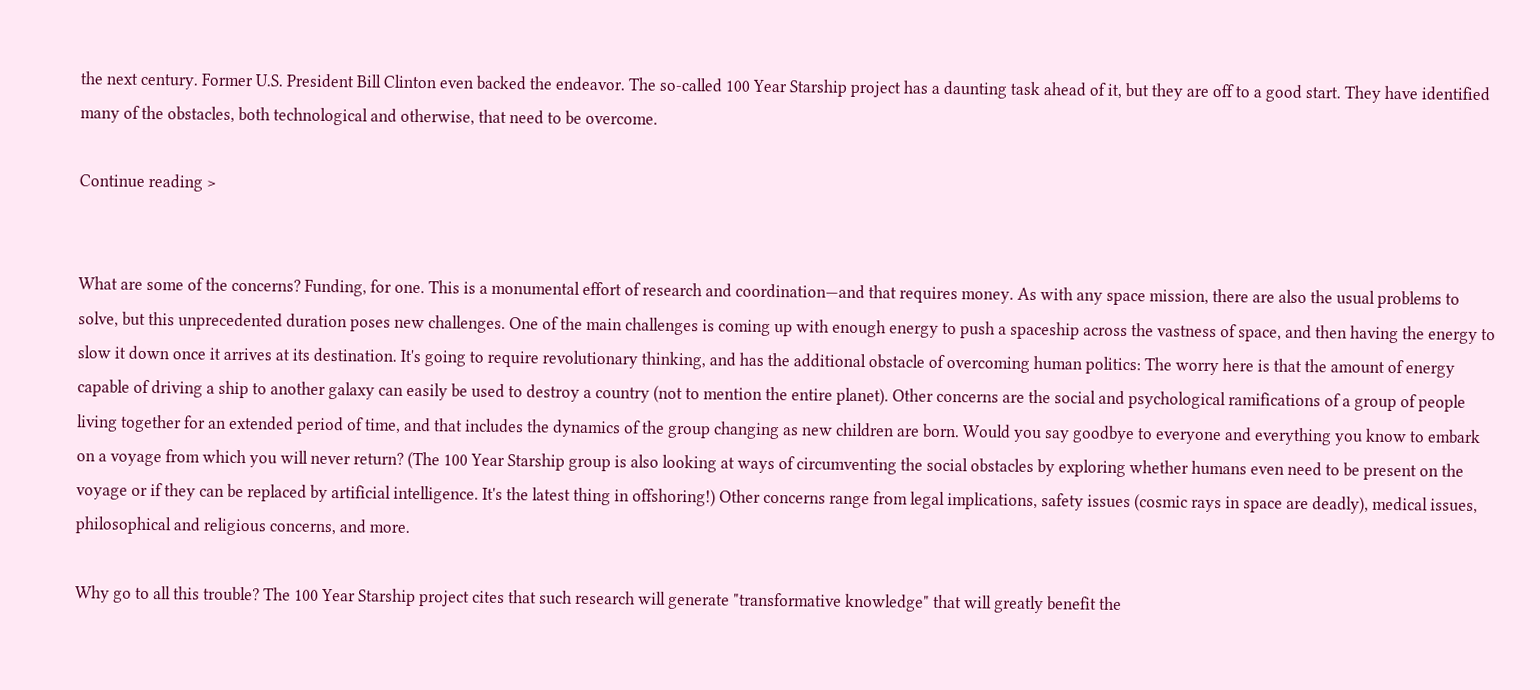the next century. Former U.S. President Bill Clinton even backed the endeavor. The so-called 100 Year Starship project has a daunting task ahead of it, but they are off to a good start. They have identified many of the obstacles, both technological and otherwise, that need to be overcome.

Continue reading >


What are some of the concerns? Funding, for one. This is a monumental effort of research and coordination—and that requires money. As with any space mission, there are also the usual problems to solve, but this unprecedented duration poses new challenges. One of the main challenges is coming up with enough energy to push a spaceship across the vastness of space, and then having the energy to slow it down once it arrives at its destination. It's going to require revolutionary thinking, and has the additional obstacle of overcoming human politics: The worry here is that the amount of energy capable of driving a ship to another galaxy can easily be used to destroy a country (not to mention the entire planet). Other concerns are the social and psychological ramifications of a group of people living together for an extended period of time, and that includes the dynamics of the group changing as new children are born. Would you say goodbye to everyone and everything you know to embark on a voyage from which you will never return? (The 100 Year Starship group is also looking at ways of circumventing the social obstacles by exploring whether humans even need to be present on the voyage or if they can be replaced by artificial intelligence. It's the latest thing in offshoring!) Other concerns range from legal implications, safety issues (cosmic rays in space are deadly), medical issues, philosophical and religious concerns, and more.

Why go to all this trouble? The 100 Year Starship project cites that such research will generate "transformative knowledge" that will greatly benefit the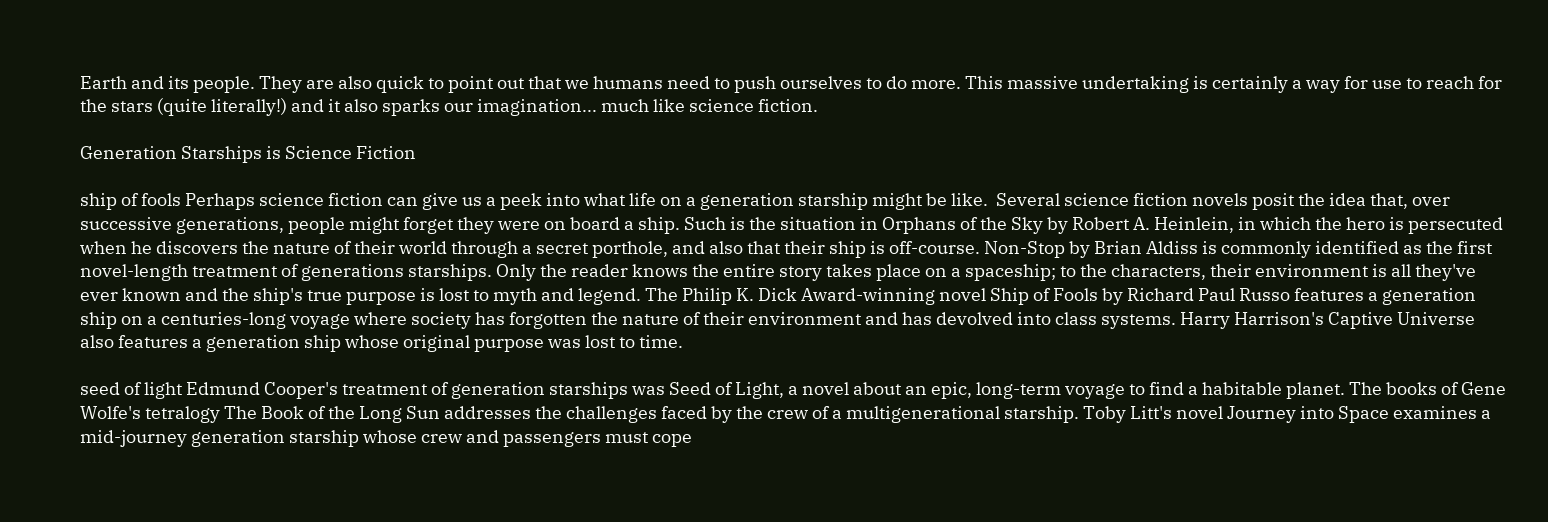Earth and its people. They are also quick to point out that we humans need to push ourselves to do more. This massive undertaking is certainly a way for use to reach for the stars (quite literally!) and it also sparks our imagination... much like science fiction.

Generation Starships is Science Fiction

ship of fools Perhaps science fiction can give us a peek into what life on a generation starship might be like.  Several science fiction novels posit the idea that, over successive generations, people might forget they were on board a ship. Such is the situation in Orphans of the Sky by Robert A. Heinlein, in which the hero is persecuted when he discovers the nature of their world through a secret porthole, and also that their ship is off-course. Non-Stop by Brian Aldiss is commonly identified as the first novel-length treatment of generations starships. Only the reader knows the entire story takes place on a spaceship; to the characters, their environment is all they've ever known and the ship's true purpose is lost to myth and legend. The Philip K. Dick Award-winning novel Ship of Fools by Richard Paul Russo features a generation ship on a centuries-long voyage where society has forgotten the nature of their environment and has devolved into class systems. Harry Harrison's Captive Universe also features a generation ship whose original purpose was lost to time.

seed of light Edmund Cooper's treatment of generation starships was Seed of Light, a novel about an epic, long-term voyage to find a habitable planet. The books of Gene Wolfe's tetralogy The Book of the Long Sun addresses the challenges faced by the crew of a multigenerational starship. Toby Litt's novel Journey into Space examines a mid-journey generation starship whose crew and passengers must cope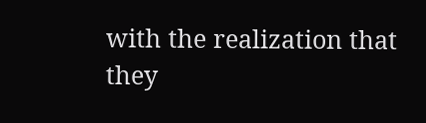with the realization that they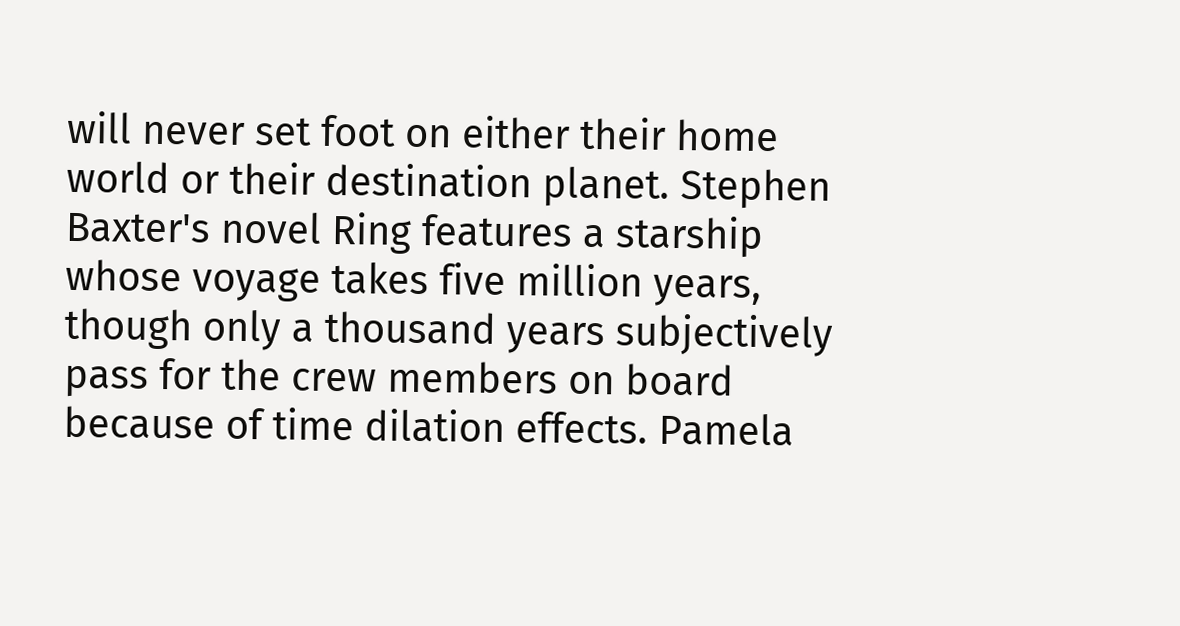will never set foot on either their home world or their destination planet. Stephen Baxter's novel Ring features a starship whose voyage takes five million years, though only a thousand years subjectively pass for the crew members on board because of time dilation effects. Pamela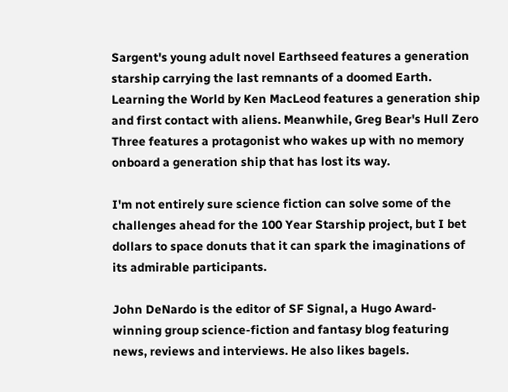Sargent's young adult novel Earthseed features a generation starship carrying the last remnants of a doomed Earth. Learning the World by Ken MacLeod features a generation ship and first contact with aliens. Meanwhile, Greg Bear's Hull Zero Three features a protagonist who wakes up with no memory onboard a generation ship that has lost its way.

I'm not entirely sure science fiction can solve some of the challenges ahead for the 100 Year Starship project, but I bet dollars to space donuts that it can spark the imaginations of its admirable participants.

John DeNardo is the editor of SF Signal, a Hugo Award-winning group science-fiction and fantasy blog featuring news, reviews and interviews. He also likes bagels.